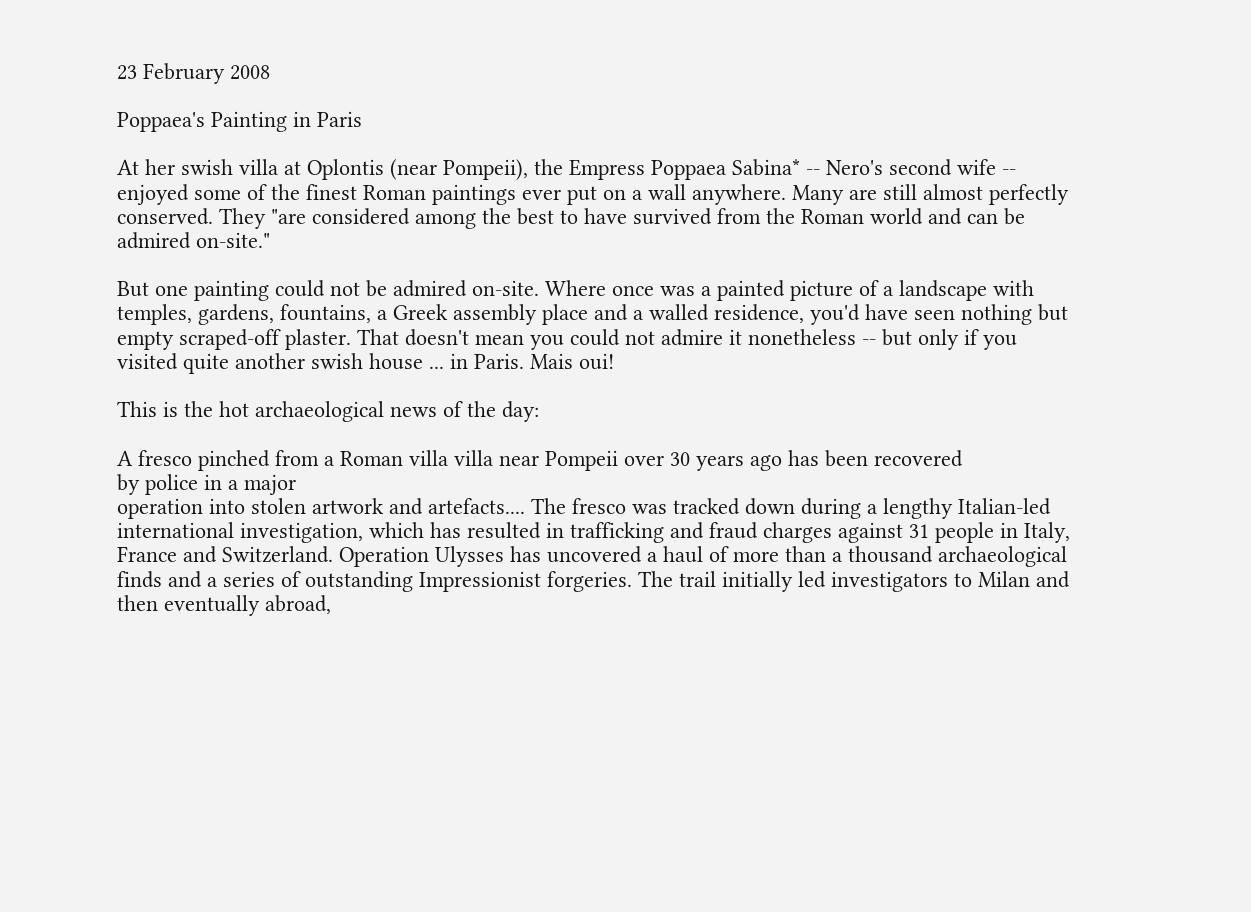23 February 2008

Poppaea's Painting in Paris

At her swish villa at Oplontis (near Pompeii), the Empress Poppaea Sabina* -- Nero's second wife -- enjoyed some of the finest Roman paintings ever put on a wall anywhere. Many are still almost perfectly conserved. They "are considered among the best to have survived from the Roman world and can be admired on-site."

But one painting could not be admired on-site. Where once was a painted picture of a landscape with temples, gardens, fountains, a Greek assembly place and a walled residence, you'd have seen nothing but empty scraped-off plaster. That doesn't mean you could not admire it nonetheless -- but only if you visited quite another swish house ... in Paris. Mais oui!

This is the hot archaeological news of the day:

A fresco pinched from a Roman villa villa near Pompeii over 30 years ago has been recovered
by police in a major
operation into stolen artwork and artefacts.... The fresco was tracked down during a lengthy Italian-led international investigation, which has resulted in trafficking and fraud charges against 31 people in Italy, France and Switzerland. Operation Ulysses has uncovered a haul of more than a thousand archaeological finds and a series of outstanding Impressionist forgeries. The trail initially led investigators to Milan and then eventually abroad,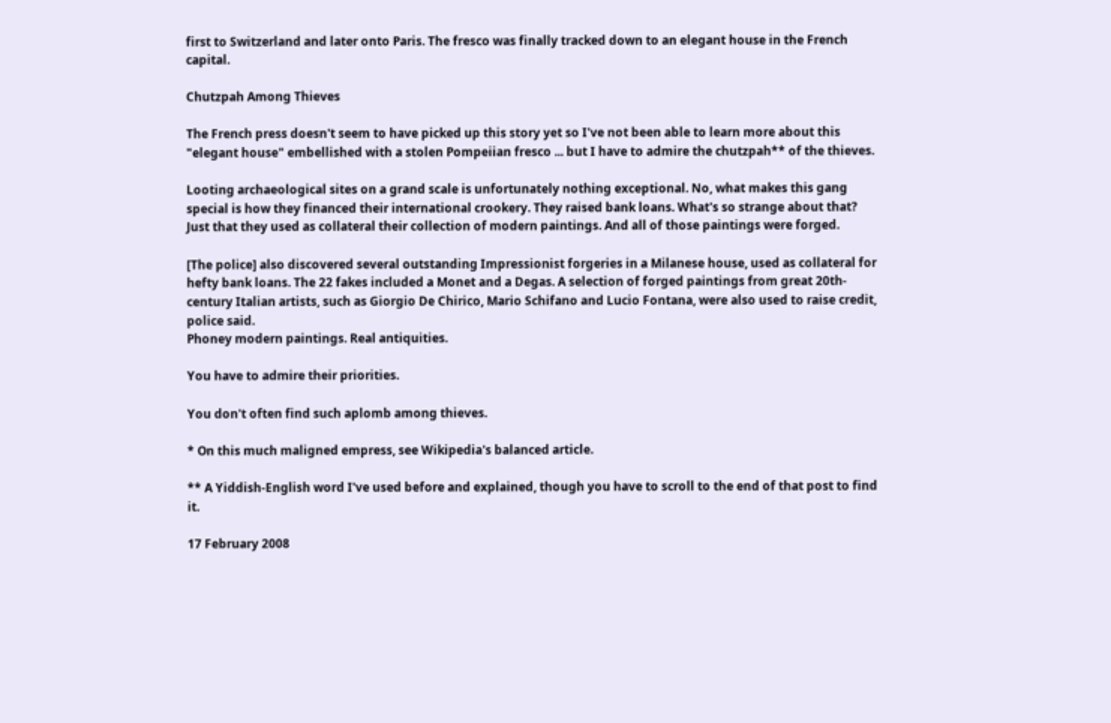first to Switzerland and later onto Paris. The fresco was finally tracked down to an elegant house in the French capital.

Chutzpah Among Thieves

The French press doesn't seem to have picked up this story yet so I've not been able to learn more about this "elegant house" embellished with a stolen Pompeiian fresco ... but I have to admire the chutzpah** of the thieves.

Looting archaeological sites on a grand scale is unfortunately nothing exceptional. No, what makes this gang special is how they financed their international crookery. They raised bank loans. What's so strange about that? Just that they used as collateral their collection of modern paintings. And all of those paintings were forged.

[The police] also discovered several outstanding Impressionist forgeries in a Milanese house, used as collateral for hefty bank loans. The 22 fakes included a Monet and a Degas. A selection of forged paintings from great 20th-century Italian artists, such as Giorgio De Chirico, Mario Schifano and Lucio Fontana, were also used to raise credit, police said.
Phoney modern paintings. Real antiquities.

You have to admire their priorities.

You don't often find such aplomb among thieves.

* On this much maligned empress, see Wikipedia's balanced article.

** A Yiddish-English word I've used before and explained, though you have to scroll to the end of that post to find it.

17 February 2008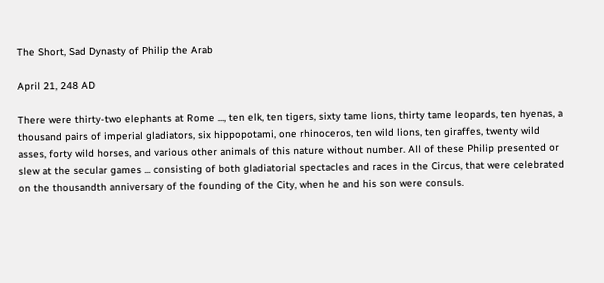The Short, Sad Dynasty of Philip the Arab

April 21, 248 AD

There were thirty-two elephants at Rome ..., ten elk, ten tigers, sixty tame lions, thirty tame leopards, ten hyenas, a thousand pairs of imperial gladiators, six hippopotami, one rhinoceros, ten wild lions, ten giraffes, twenty wild asses, forty wild horses, and various other animals of this nature without number. All of these Philip presented or slew at the secular games ... consisting of both gladiatorial spectacles and races in the Circus, that were celebrated on the thousandth anniversary of the founding of the City, when he and his son were consuls.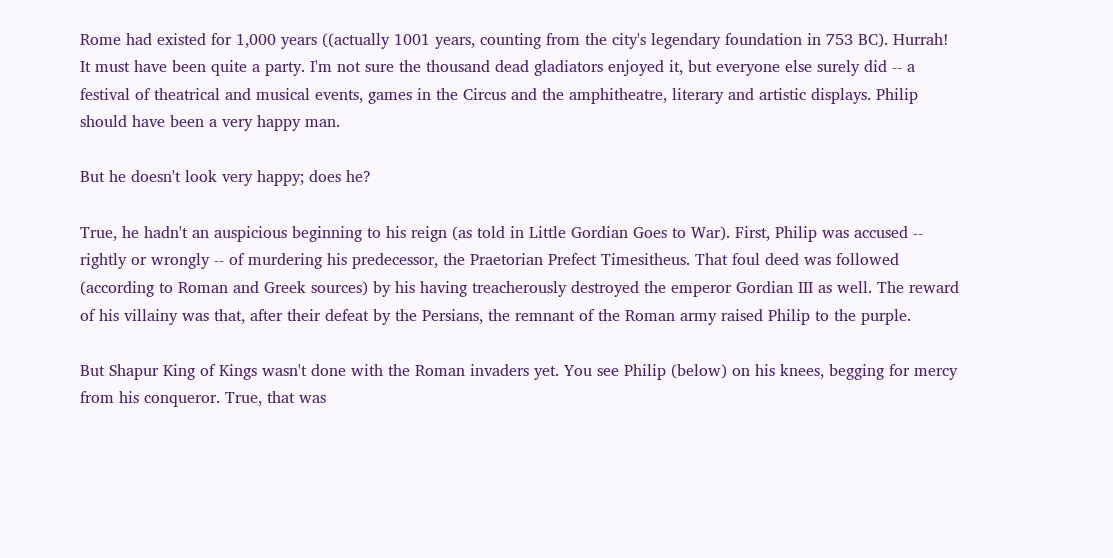Rome had existed for 1,000 years ((actually 1001 years, counting from the city's legendary foundation in 753 BC). Hurrah! It must have been quite a party. I'm not sure the thousand dead gladiators enjoyed it, but everyone else surely did -- a festival of theatrical and musical events, games in the Circus and the amphitheatre, literary and artistic displays. Philip should have been a very happy man.

But he doesn't look very happy; does he?

True, he hadn't an auspicious beginning to his reign (as told in Little Gordian Goes to War). First, Philip was accused -- rightly or wrongly -- of murdering his predecessor, the Praetorian Prefect Timesitheus. That foul deed was followed (according to Roman and Greek sources) by his having treacherously destroyed the emperor Gordian III as well. The reward of his villainy was that, after their defeat by the Persians, the remnant of the Roman army raised Philip to the purple.

But Shapur King of Kings wasn't done with the Roman invaders yet. You see Philip (below) on his knees, begging for mercy from his conqueror. True, that was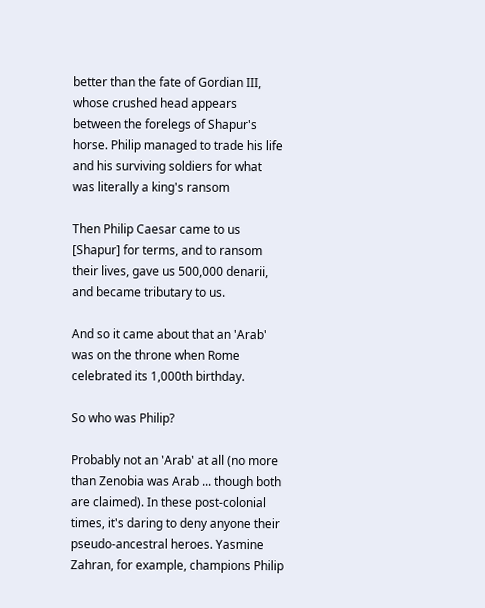better than the fate of Gordian III, whose crushed head appears between the forelegs of Shapur's horse. Philip managed to trade his life and his surviving soldiers for what was literally a king's ransom

Then Philip Caesar came to us [Shapur] for terms, and to ransom their lives, gave us 500,000 denarii, and became tributary to us.

And so it came about that an 'Arab' was on the throne when Rome celebrated its 1,000th birthday.

So who was Philip?

Probably not an 'Arab' at all (no more than Zenobia was Arab ... though both are claimed). In these post-colonial times, it's daring to deny anyone their pseudo-ancestral heroes. Yasmine Zahran, for example, champions Philip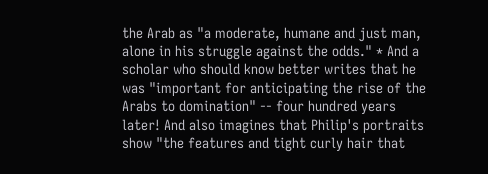the Arab as "a moderate, humane and just man, alone in his struggle against the odds." * And a scholar who should know better writes that he was "important for anticipating the rise of the Arabs to domination" -- four hundred years later! And also imagines that Philip's portraits show "the features and tight curly hair that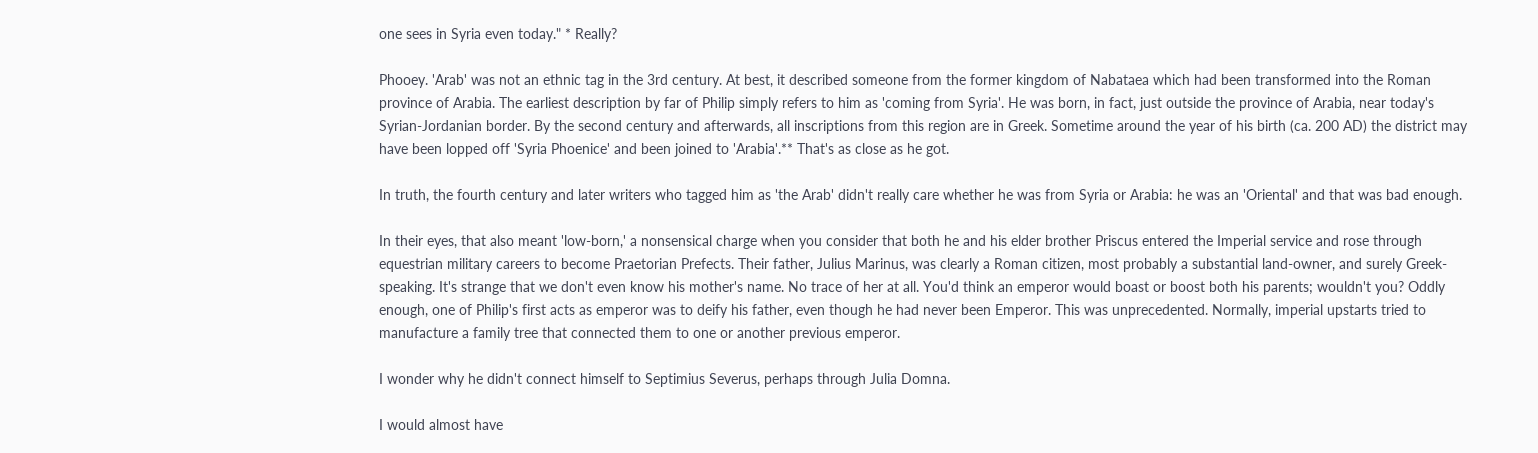one sees in Syria even today." * Really?

Phooey. 'Arab' was not an ethnic tag in the 3rd century. At best, it described someone from the former kingdom of Nabataea which had been transformed into the Roman province of Arabia. The earliest description by far of Philip simply refers to him as 'coming from Syria'. He was born, in fact, just outside the province of Arabia, near today's Syrian-Jordanian border. By the second century and afterwards, all inscriptions from this region are in Greek. Sometime around the year of his birth (ca. 200 AD) the district may have been lopped off 'Syria Phoenice' and been joined to 'Arabia'.** That's as close as he got.

In truth, the fourth century and later writers who tagged him as 'the Arab' didn't really care whether he was from Syria or Arabia: he was an 'Oriental' and that was bad enough.

In their eyes, that also meant 'low-born,' a nonsensical charge when you consider that both he and his elder brother Priscus entered the Imperial service and rose through equestrian military careers to become Praetorian Prefects. Their father, Julius Marinus, was clearly a Roman citizen, most probably a substantial land-owner, and surely Greek-speaking. It's strange that we don't even know his mother's name. No trace of her at all. You'd think an emperor would boast or boost both his parents; wouldn't you? Oddly enough, one of Philip's first acts as emperor was to deify his father, even though he had never been Emperor. This was unprecedented. Normally, imperial upstarts tried to manufacture a family tree that connected them to one or another previous emperor.

I wonder why he didn't connect himself to Septimius Severus, perhaps through Julia Domna.

I would almost have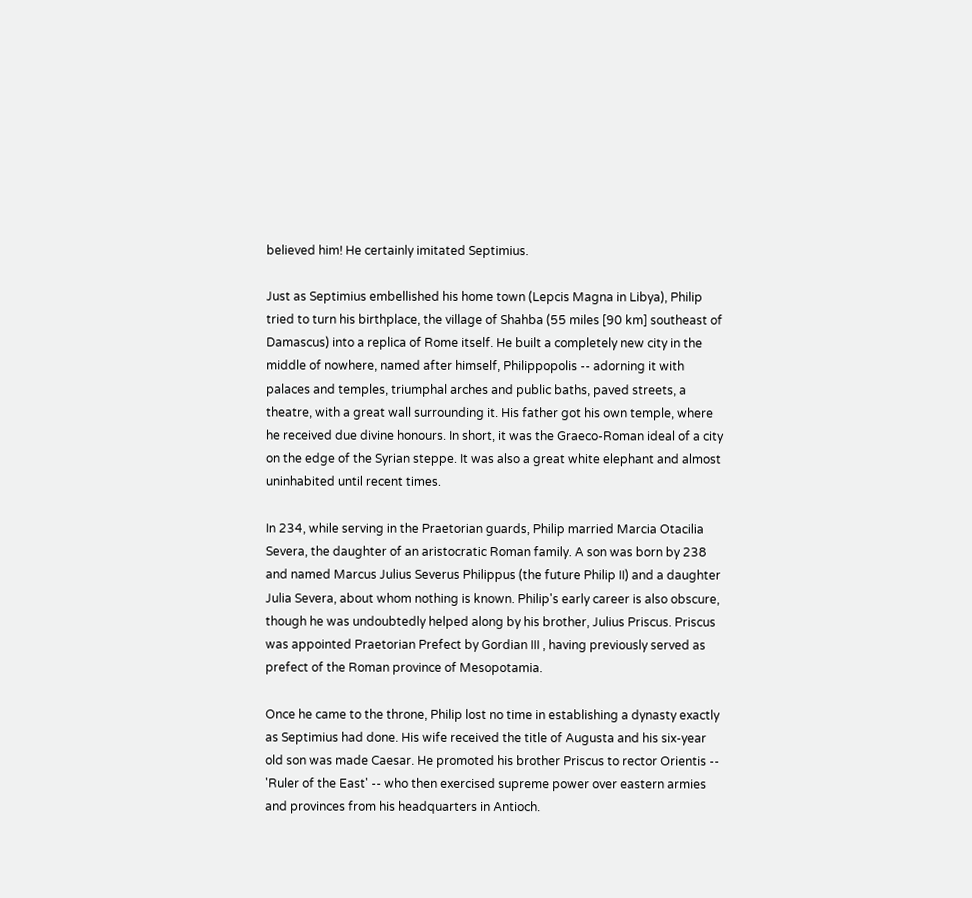believed him! He certainly imitated Septimius.

Just as Septimius embellished his home town (Lepcis Magna in Libya), Philip tried to turn his birthplace, the village of Shahba (55 miles [90 km] southeast of Damascus) into a replica of Rome itself. He built a completely new city in the middle of nowhere, named after himself, Philippopolis -- adorning it with palaces and temples, triumphal arches and public baths, paved streets, a theatre, with a great wall surrounding it. His father got his own temple, where he received due divine honours. In short, it was the Graeco-Roman ideal of a city on the edge of the Syrian steppe. It was also a great white elephant and almost uninhabited until recent times.

In 234, while serving in the Praetorian guards, Philip married Marcia Otacilia Severa, the daughter of an aristocratic Roman family. A son was born by 238 and named Marcus Julius Severus Philippus (the future Philip II) and a daughter Julia Severa, about whom nothing is known. Philip's early career is also obscure, though he was undoubtedly helped along by his brother, Julius Priscus. Priscus was appointed Praetorian Prefect by Gordian III , having previously served as prefect of the Roman province of Mesopotamia.

Once he came to the throne, Philip lost no time in establishing a dynasty exactly as Septimius had done. His wife received the title of Augusta and his six-year old son was made Caesar. He promoted his brother Priscus to rector Orientis -- 'Ruler of the East' -- who then exercised supreme power over eastern armies and provinces from his headquarters in Antioch.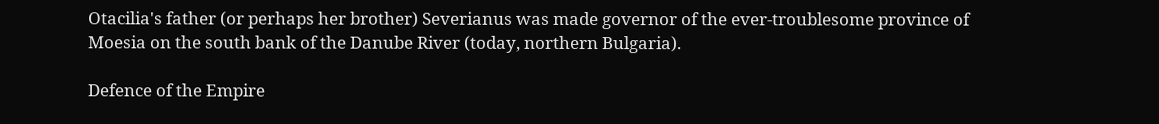Otacilia's father (or perhaps her brother) Severianus was made governor of the ever-troublesome province of Moesia on the south bank of the Danube River (today, northern Bulgaria).

Defence of the Empire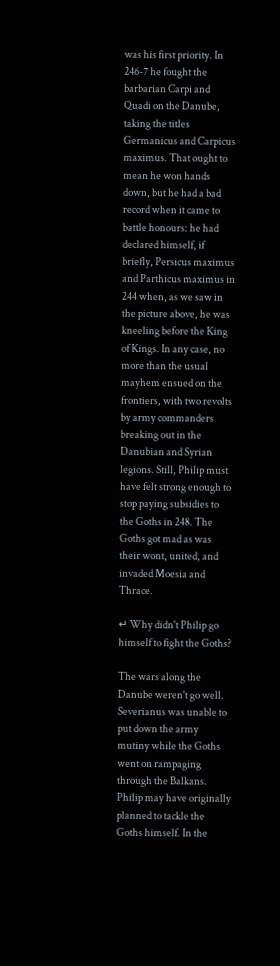was his first priority. In 246-7 he fought the barbarian Carpi and Quadi on the Danube, taking the titles Germanicus and Carpicus maximus. That ought to mean he won hands down, but he had a bad record when it came to battle honours: he had declared himself, if briefly, Persicus maximus and Parthicus maximus in 244 when, as we saw in the picture above, he was kneeling before the King of Kings. In any case, no more than the usual mayhem ensued on the frontiers, with two revolts by army commanders breaking out in the Danubian and Syrian legions. Still, Philip must have felt strong enough to stop paying subsidies to the Goths in 248. The Goths got mad as was their wont, united, and invaded Moesia and Thrace.

↵ Why didn't Philip go himself to fight the Goths?

The wars along the Danube weren't go well. Severianus was unable to put down the army mutiny while the Goths went on rampaging through the Balkans. Philip may have originally planned to tackle the Goths himself. In the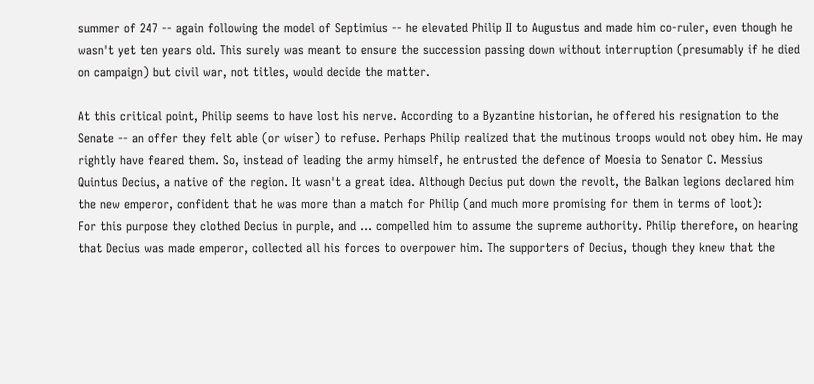summer of 247 -- again following the model of Septimius -- he elevated Philip II to Augustus and made him co-ruler, even though he wasn't yet ten years old. This surely was meant to ensure the succession passing down without interruption (presumably if he died on campaign) but civil war, not titles, would decide the matter.

At this critical point, Philip seems to have lost his nerve. According to a Byzantine historian, he offered his resignation to the Senate -- an offer they felt able (or wiser) to refuse. Perhaps Philip realized that the mutinous troops would not obey him. He may rightly have feared them. So, instead of leading the army himself, he entrusted the defence of Moesia to Senator C. Messius Quintus Decius, a native of the region. It wasn't a great idea. Although Decius put down the revolt, the Balkan legions declared him the new emperor, confident that he was more than a match for Philip (and much more promising for them in terms of loot):
For this purpose they clothed Decius in purple, and ... compelled him to assume the supreme authority. Philip therefore, on hearing that Decius was made emperor, collected all his forces to overpower him. The supporters of Decius, though they knew that the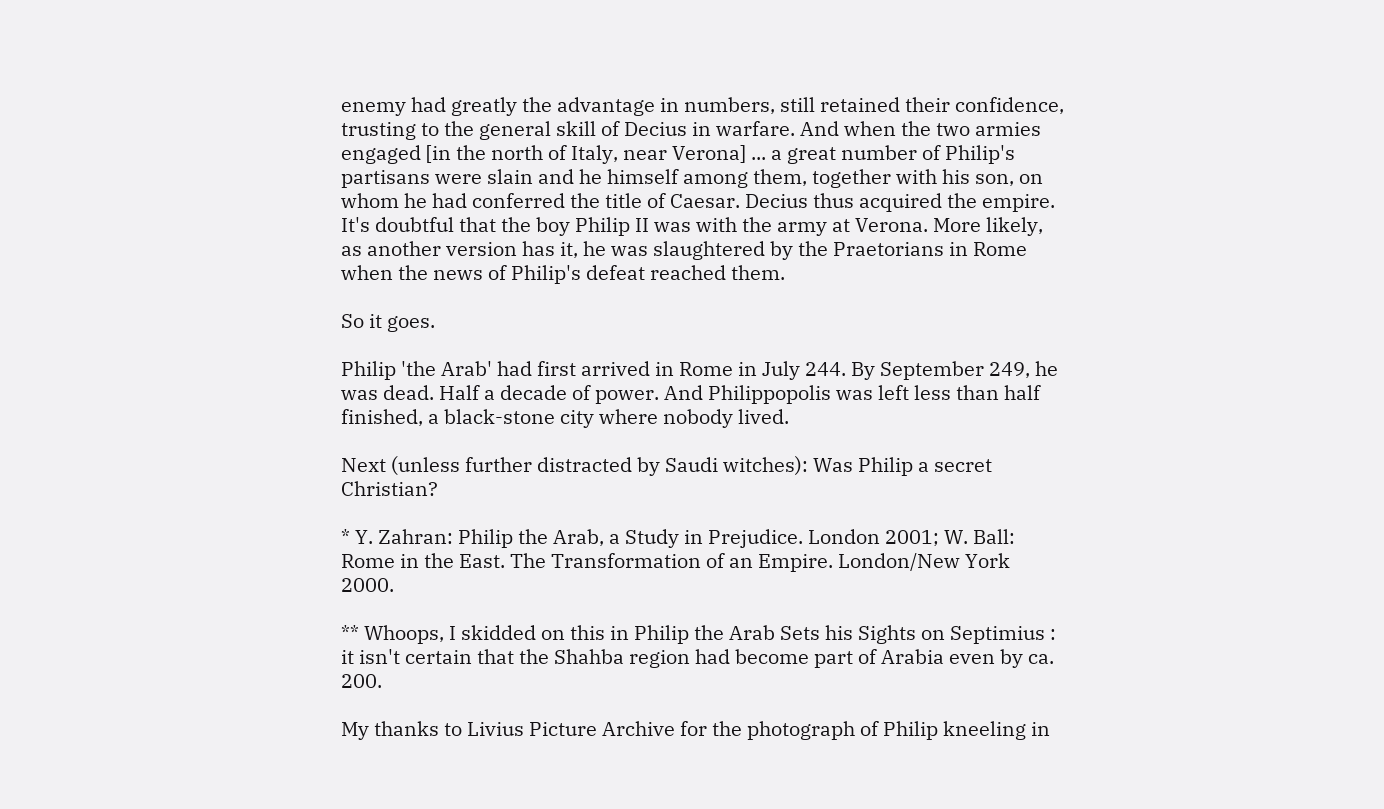enemy had greatly the advantage in numbers, still retained their confidence, trusting to the general skill of Decius in warfare. And when the two armies engaged [in the north of Italy, near Verona] ... a great number of Philip's partisans were slain and he himself among them, together with his son, on whom he had conferred the title of Caesar. Decius thus acquired the empire.
It's doubtful that the boy Philip II was with the army at Verona. More likely, as another version has it, he was slaughtered by the Praetorians in Rome when the news of Philip's defeat reached them.

So it goes.

Philip 'the Arab' had first arrived in Rome in July 244. By September 249, he was dead. Half a decade of power. And Philippopolis was left less than half finished, a black-stone city where nobody lived.

Next (unless further distracted by Saudi witches): Was Philip a secret Christian?

* Y. Zahran: Philip the Arab, a Study in Prejudice. London 2001; W. Ball: Rome in the East. The Transformation of an Empire. London/New York 2000.

** Whoops, I skidded on this in Philip the Arab Sets his Sights on Septimius : it isn't certain that the Shahba region had become part of Arabia even by ca. 200.

My thanks to Livius Picture Archive for the photograph of Philip kneeling in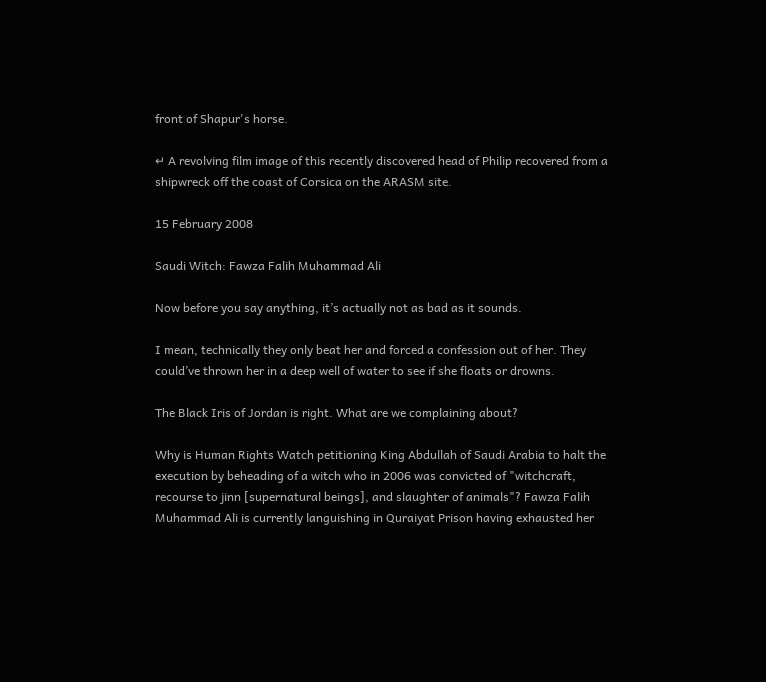front of Shapur's horse.

↵ A revolving film image of this recently discovered head of Philip recovered from a shipwreck off the coast of Corsica on the ARASM site.

15 February 2008

Saudi Witch: Fawza Falih Muhammad Ali

Now before you say anything, it’s actually not as bad as it sounds.

I mean, technically they only beat her and forced a confession out of her. They could’ve thrown her in a deep well of water to see if she floats or drowns.

The Black Iris of Jordan is right. What are we complaining about?

Why is Human Rights Watch petitioning King Abdullah of Saudi Arabia to halt the execution by beheading of a witch who in 2006 was convicted of "witchcraft, recourse to jinn [supernatural beings], and slaughter of animals"? Fawza Falih Muhammad Ali is currently languishing in Quraiyat Prison having exhausted her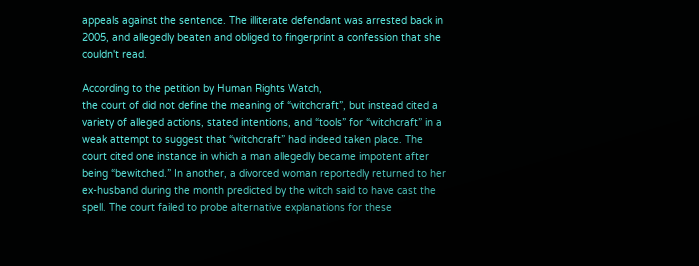appeals against the sentence. The illiterate defendant was arrested back in 2005, and allegedly beaten and obliged to fingerprint a confession that she couldn't read.

According to the petition by Human Rights Watch,
the court of did not define the meaning of “witchcraft”, but instead cited a variety of alleged actions, stated intentions, and “tools” for “witchcraft” in a weak attempt to suggest that “witchcraft” had indeed taken place. The court cited one instance in which a man allegedly became impotent after being “bewitched.” In another, a divorced woman reportedly returned to her ex-husband during the month predicted by the witch said to have cast the spell. The court failed to probe alternative explanations for these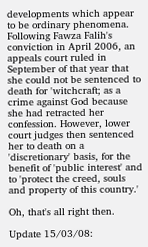developments which appear to be ordinary phenomena.
Following Fawza Falih's conviction in April 2006, an appeals court ruled in September of that year that she could not be sentenced to death for 'witchcraft; as a crime against God because she had retracted her confession. However, lower court judges then sentenced her to death on a 'discretionary' basis, for the benefit of 'public interest' and to 'protect the creed, souls and property of this country.'

Oh, that's all right then.

Update 15/03/08: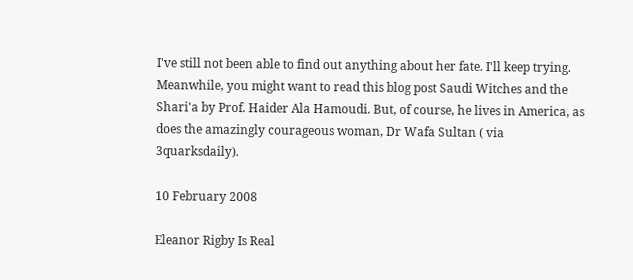I've still not been able to find out anything about her fate. I'll keep trying. Meanwhile, you might want to read this blog post Saudi Witches and the Shari'a by Prof. Haider Ala Hamoudi. But, of course, he lives in America, as does the amazingly courageous woman, Dr Wafa Sultan ( via 3quarksdaily).

10 February 2008

Eleanor Rigby Is Real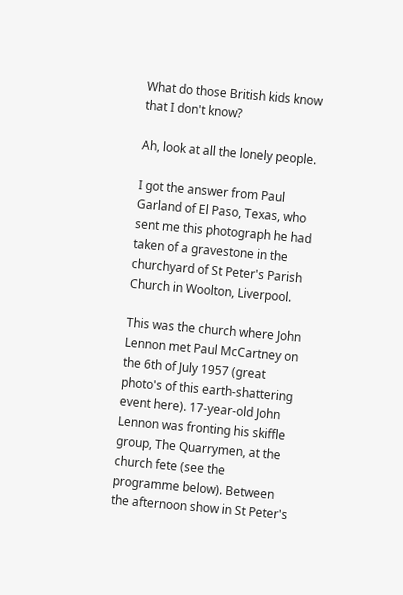What do those British kids know that I don't know?

Ah, look at all the lonely people.

I got the answer from Paul Garland of El Paso, Texas, who sent me this photograph he had taken of a gravestone in the churchyard of St Peter's Parish Church in Woolton, Liverpool.

This was the church where John Lennon met Paul McCartney on the 6th of July 1957 (great photo's of this earth-shattering event here). 17-year-old John Lennon was fronting his skiffle group, The Quarrymen, at the church fete (see the programme below). Between the afternoon show in St Peter's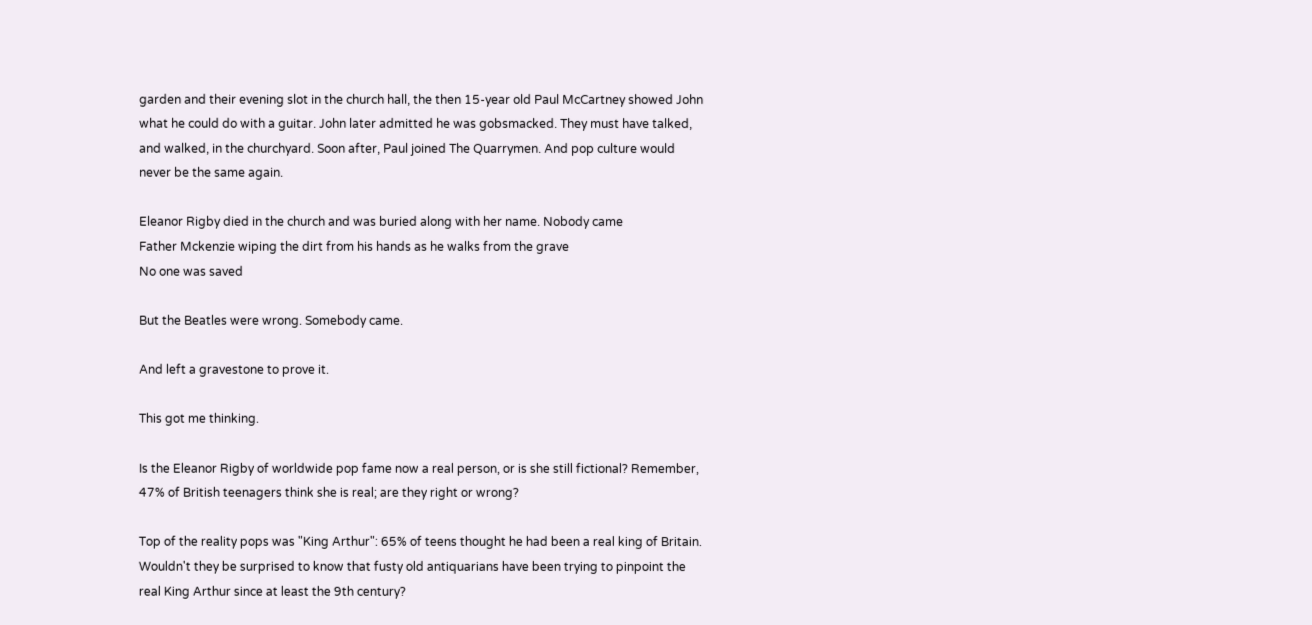garden and their evening slot in the church hall, the then 15-year old Paul McCartney showed John what he could do with a guitar. John later admitted he was gobsmacked. They must have talked, and walked, in the churchyard. Soon after, Paul joined The Quarrymen. And pop culture would never be the same again.

Eleanor Rigby died in the church and was buried along with her name. Nobody came
Father Mckenzie wiping the dirt from his hands as he walks from the grave
No one was saved

But the Beatles were wrong. Somebody came.

And left a gravestone to prove it.

This got me thinking.

Is the Eleanor Rigby of worldwide pop fame now a real person, or is she still fictional? Remember, 47% of British teenagers think she is real; are they right or wrong?

Top of the reality pops was "King Arthur": 65% of teens thought he had been a real king of Britain. Wouldn't they be surprised to know that fusty old antiquarians have been trying to pinpoint the real King Arthur since at least the 9th century?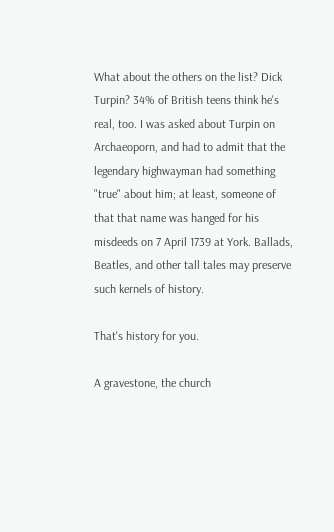What about the others on the list? Dick Turpin? 34% of British teens think he's real, too. I was asked about Turpin on Archaeoporn, and had to admit that the legendary highwayman had something "true" about him; at least, someone of that that name was hanged for his misdeeds on 7 April 1739 at York. Ballads, Beatles, and other tall tales may preserve such kernels of history.

That's history for you.

A gravestone, the church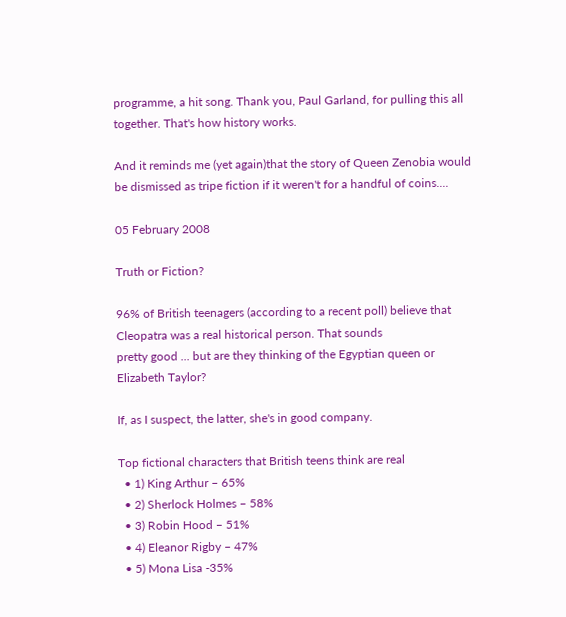programme, a hit song. Thank you, Paul Garland, for pulling this all together. That's how history works.

And it reminds me (yet again)that the story of Queen Zenobia would be dismissed as tripe fiction if it weren't for a handful of coins....

05 February 2008

Truth or Fiction?

96% of British teenagers (according to a recent poll) believe that Cleopatra was a real historical person. That sounds
pretty good ... but are they thinking of the Egyptian queen or Elizabeth Taylor?

If, as I suspect, the latter, she's in good company.

Top fictional characters that British teens think are real
  • 1) King Arthur – 65%
  • 2) Sherlock Holmes – 58%
  • 3) Robin Hood – 51%
  • 4) Eleanor Rigby – 47%
  • 5) Mona Lisa -35%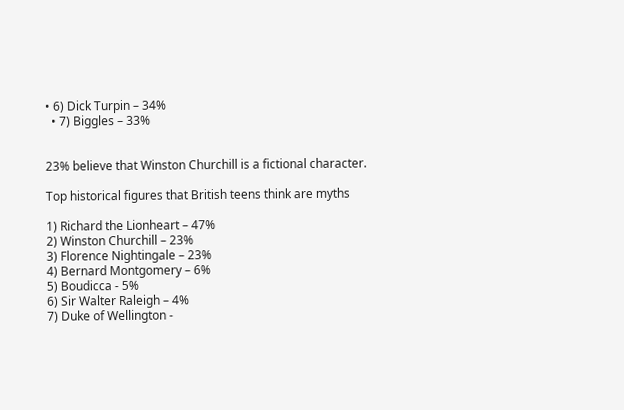• 6) Dick Turpin – 34%
  • 7) Biggles – 33%


23% believe that Winston Churchill is a fictional character.

Top historical figures that British teens think are myths

1) Richard the Lionheart – 47%
2) Winston Churchill – 23%
3) Florence Nightingale – 23%
4) Bernard Montgomery – 6%
5) Boudicca - 5%
6) Sir Walter Raleigh – 4%
7) Duke of Wellington -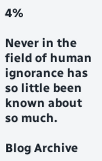4%

Never in the field of human ignorance has so little been known about so much.

Blog Archive